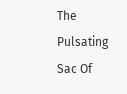The Pulsating Sac Of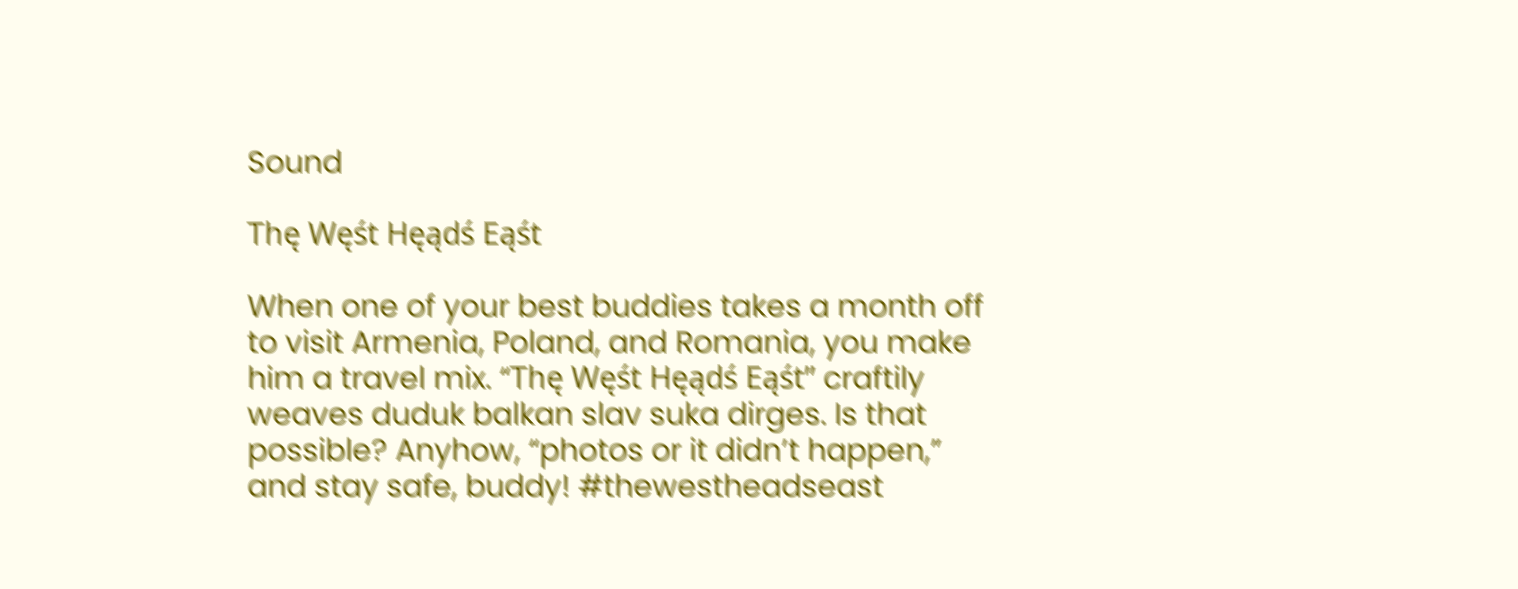Sound

Thę Węśt Hęądś Eąśt

When one of your best buddies takes a month off to visit Armenia, Poland, and Romania, you make him a travel mix. “Thę Węśt Hęądś Eąśt” craftily weaves duduk balkan slav suka dirges. Is that possible? Anyhow, “photos or it didn’t happen,” and stay safe, buddy! #thewestheadseast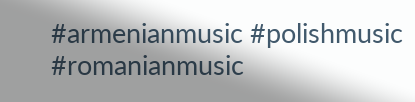#armenianmusic #polishmusic #romanianmusic